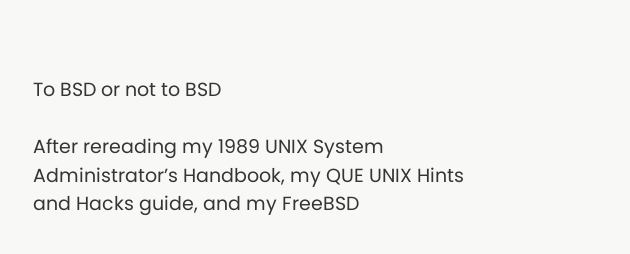To BSD or not to BSD

After rereading my 1989 UNIX System Administrator’s Handbook, my QUE UNIX Hints and Hacks guide, and my FreeBSD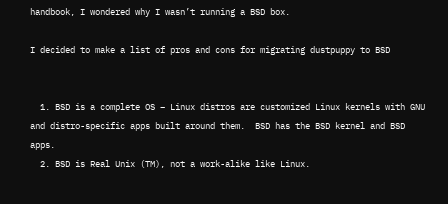handbook, I wondered why I wasn’t running a BSD box.

I decided to make a list of pros and cons for migrating dustpuppy to BSD


  1. BSD is a complete OS – Linux distros are customized Linux kernels with GNU and distro-specific apps built around them.  BSD has the BSD kernel and BSD apps.
  2. BSD is Real Unix (TM), not a work-alike like Linux.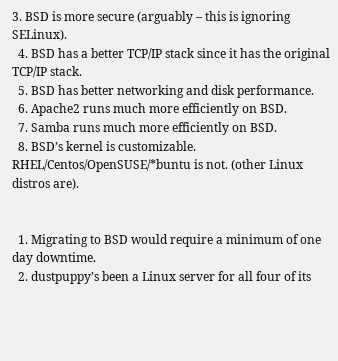3. BSD is more secure (arguably – this is ignoring SELinux).
  4. BSD has a better TCP/IP stack since it has the original TCP/IP stack.
  5. BSD has better networking and disk performance.
  6. Apache2 runs much more efficiently on BSD.
  7. Samba runs much more efficiently on BSD.
  8. BSD’s kernel is customizable.  RHEL/Centos/OpenSUSE/*buntu is not. (other Linux distros are).


  1. Migrating to BSD would require a minimum of one day downtime.
  2. dustpuppy’s been a Linux server for all four of its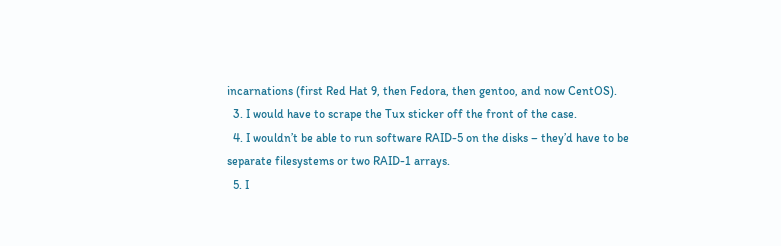incarnations (first Red Hat 9, then Fedora, then gentoo, and now CentOS).
  3. I would have to scrape the Tux sticker off the front of the case.
  4. I wouldn’t be able to run software RAID-5 on the disks – they’d have to be separate filesystems or two RAID-1 arrays.
  5. I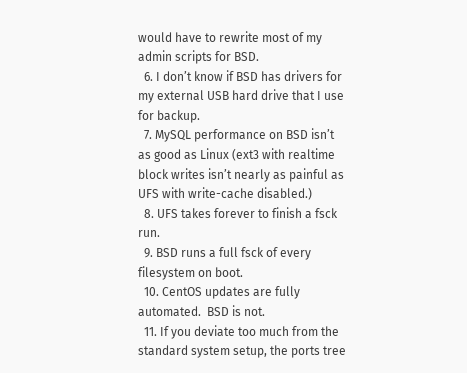would have to rewrite most of my admin scripts for BSD.
  6. I don’t know if BSD has drivers for my external USB hard drive that I use for backup.
  7. MySQL performance on BSD isn’t as good as Linux (ext3 with realtime block writes isn’t nearly as painful as UFS with write-cache disabled.)
  8. UFS takes forever to finish a fsck run.
  9. BSD runs a full fsck of every filesystem on boot.
  10. CentOS updates are fully automated.  BSD is not.
  11. If you deviate too much from the standard system setup, the ports tree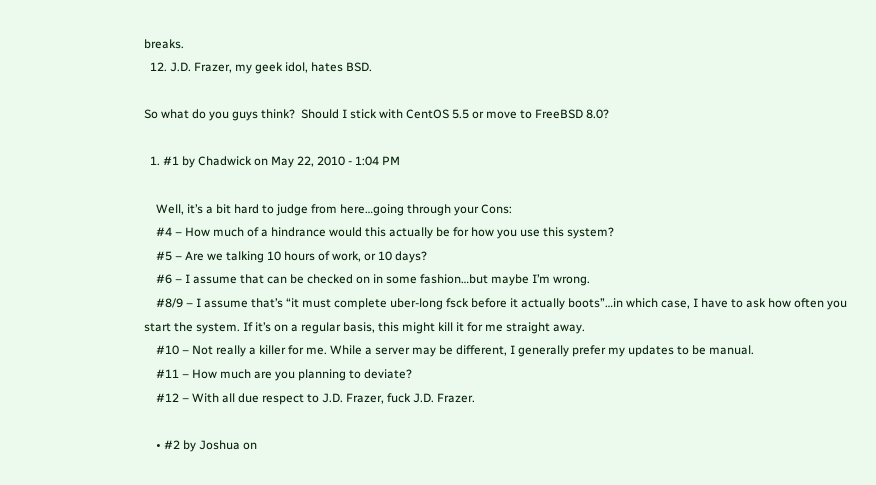breaks.
  12. J.D. Frazer, my geek idol, hates BSD.

So what do you guys think?  Should I stick with CentOS 5.5 or move to FreeBSD 8.0?

  1. #1 by Chadwick on May 22, 2010 - 1:04 PM

    Well, it’s a bit hard to judge from here…going through your Cons:
    #4 – How much of a hindrance would this actually be for how you use this system?
    #5 – Are we talking 10 hours of work, or 10 days?
    #6 – I assume that can be checked on in some fashion…but maybe I’m wrong.
    #8/9 – I assume that’s “it must complete uber-long fsck before it actually boots”…in which case, I have to ask how often you start the system. If it’s on a regular basis, this might kill it for me straight away.
    #10 – Not really a killer for me. While a server may be different, I generally prefer my updates to be manual.
    #11 – How much are you planning to deviate?
    #12 – With all due respect to J.D. Frazer, fuck J.D. Frazer.

    • #2 by Joshua on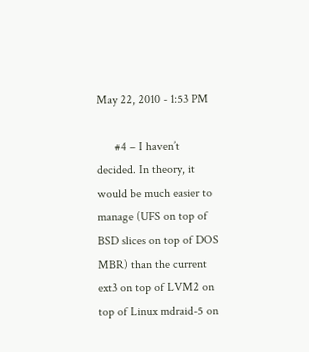May 22, 2010 - 1:53 PM

      #4 – I haven’t decided. In theory, it would be much easier to manage (UFS on top of BSD slices on top of DOS MBR) than the current ext3 on top of LVM2 on top of Linux mdraid-5 on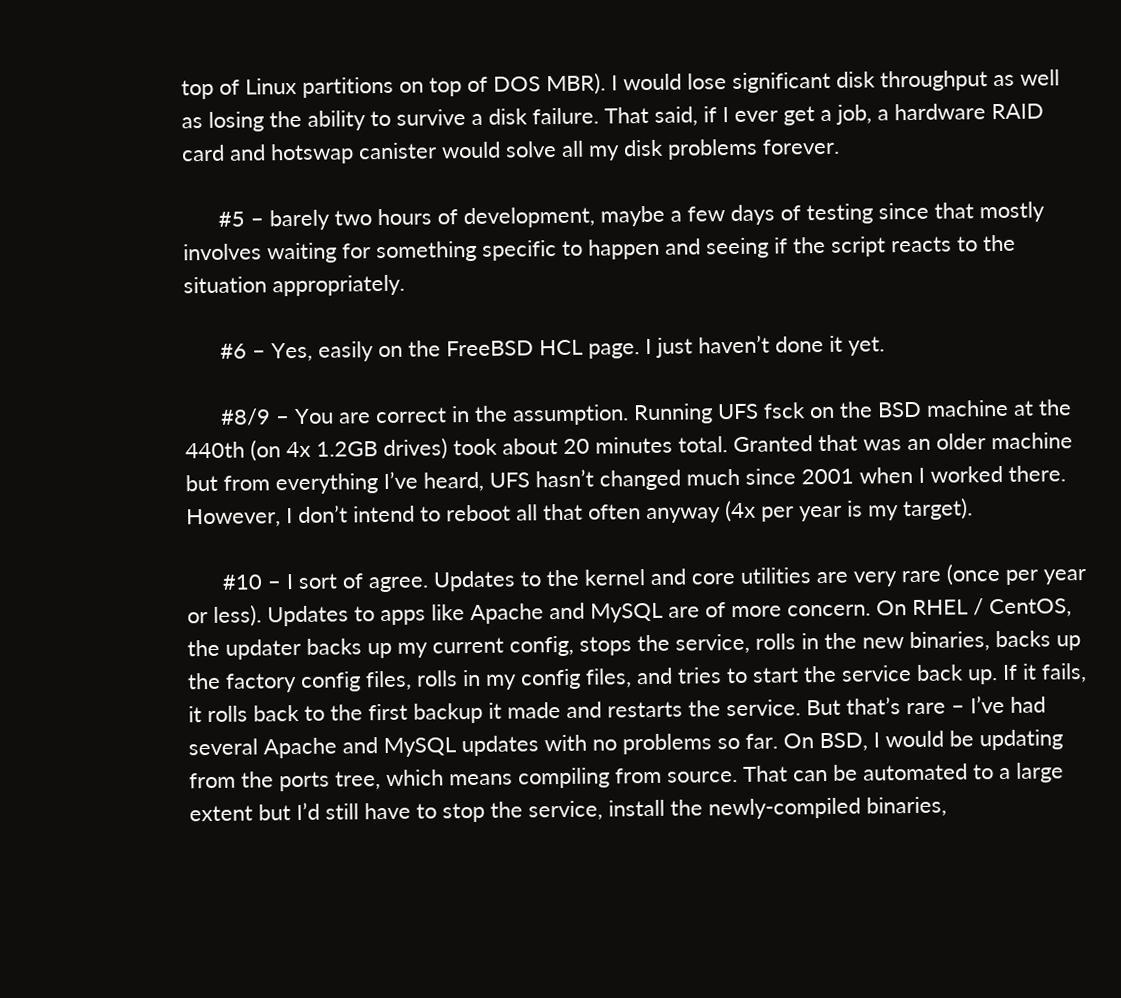top of Linux partitions on top of DOS MBR). I would lose significant disk throughput as well as losing the ability to survive a disk failure. That said, if I ever get a job, a hardware RAID card and hotswap canister would solve all my disk problems forever.

      #5 – barely two hours of development, maybe a few days of testing since that mostly involves waiting for something specific to happen and seeing if the script reacts to the situation appropriately.

      #6 – Yes, easily on the FreeBSD HCL page. I just haven’t done it yet.

      #8/9 – You are correct in the assumption. Running UFS fsck on the BSD machine at the 440th (on 4x 1.2GB drives) took about 20 minutes total. Granted that was an older machine but from everything I’ve heard, UFS hasn’t changed much since 2001 when I worked there. However, I don’t intend to reboot all that often anyway (4x per year is my target).

      #10 – I sort of agree. Updates to the kernel and core utilities are very rare (once per year or less). Updates to apps like Apache and MySQL are of more concern. On RHEL / CentOS, the updater backs up my current config, stops the service, rolls in the new binaries, backs up the factory config files, rolls in my config files, and tries to start the service back up. If it fails, it rolls back to the first backup it made and restarts the service. But that’s rare – I’ve had several Apache and MySQL updates with no problems so far. On BSD, I would be updating from the ports tree, which means compiling from source. That can be automated to a large extent but I’d still have to stop the service, install the newly-compiled binaries,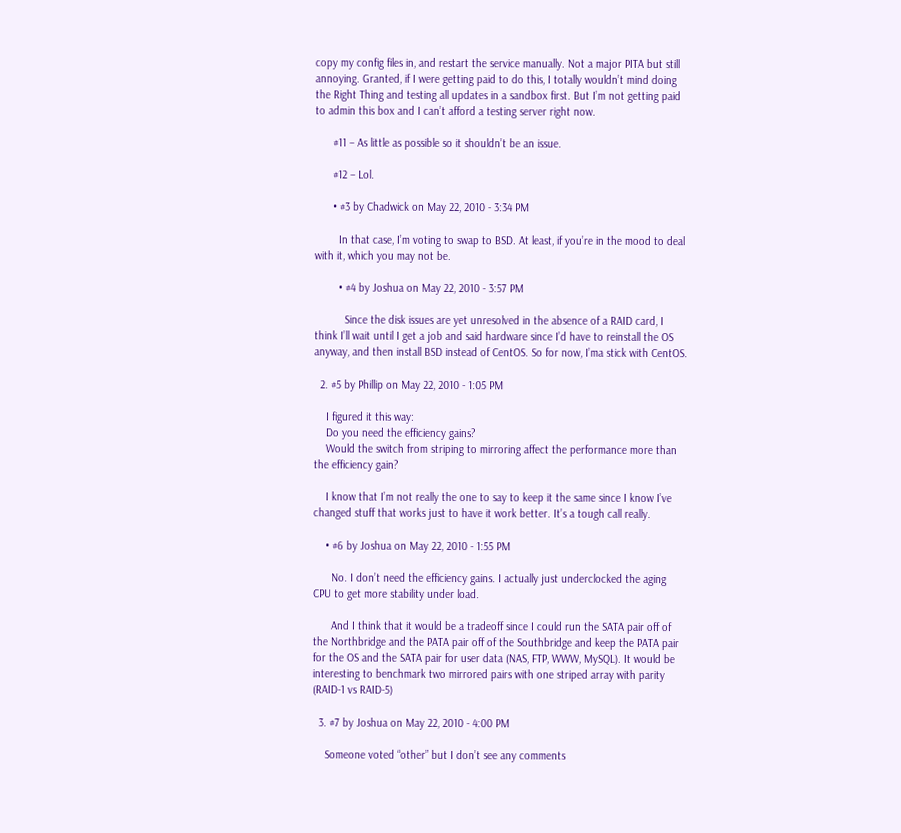copy my config files in, and restart the service manually. Not a major PITA but still annoying. Granted, if I were getting paid to do this, I totally wouldn’t mind doing the Right Thing and testing all updates in a sandbox first. But I’m not getting paid to admin this box and I can’t afford a testing server right now.

      #11 – As little as possible so it shouldn’t be an issue.

      #12 – Lol.

      • #3 by Chadwick on May 22, 2010 - 3:34 PM

        In that case, I’m voting to swap to BSD. At least, if you’re in the mood to deal with it, which you may not be.

        • #4 by Joshua on May 22, 2010 - 3:57 PM

          Since the disk issues are yet unresolved in the absence of a RAID card, I think I’ll wait until I get a job and said hardware since I’d have to reinstall the OS anyway, and then install BSD instead of CentOS. So for now, I’ma stick with CentOS.

  2. #5 by Phillip on May 22, 2010 - 1:05 PM

    I figured it this way:
    Do you need the efficiency gains?
    Would the switch from striping to mirroring affect the performance more than the efficiency gain?

    I know that I’m not really the one to say to keep it the same since I know I’ve changed stuff that works just to have it work better. It’s a tough call really.

    • #6 by Joshua on May 22, 2010 - 1:55 PM

      No. I don’t need the efficiency gains. I actually just underclocked the aging CPU to get more stability under load.

      And I think that it would be a tradeoff since I could run the SATA pair off of the Northbridge and the PATA pair off of the Southbridge and keep the PATA pair for the OS and the SATA pair for user data (NAS, FTP, WWW, MySQL). It would be interesting to benchmark two mirrored pairs with one striped array with parity (RAID-1 vs RAID-5)

  3. #7 by Joshua on May 22, 2010 - 4:00 PM

    Someone voted “other” but I don’t see any comments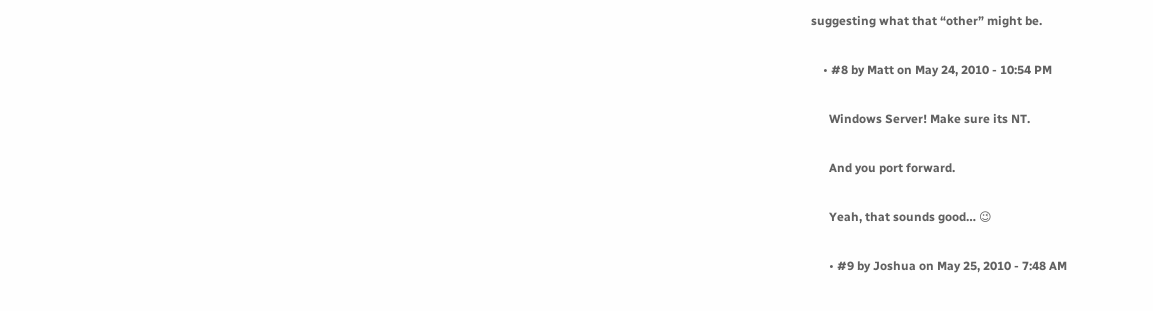suggesting what that “other” might be.

    • #8 by Matt on May 24, 2010 - 10:54 PM

      Windows Server! Make sure its NT.

      And you port forward.

      Yeah, that sounds good… 😉

      • #9 by Joshua on May 25, 2010 - 7:48 AM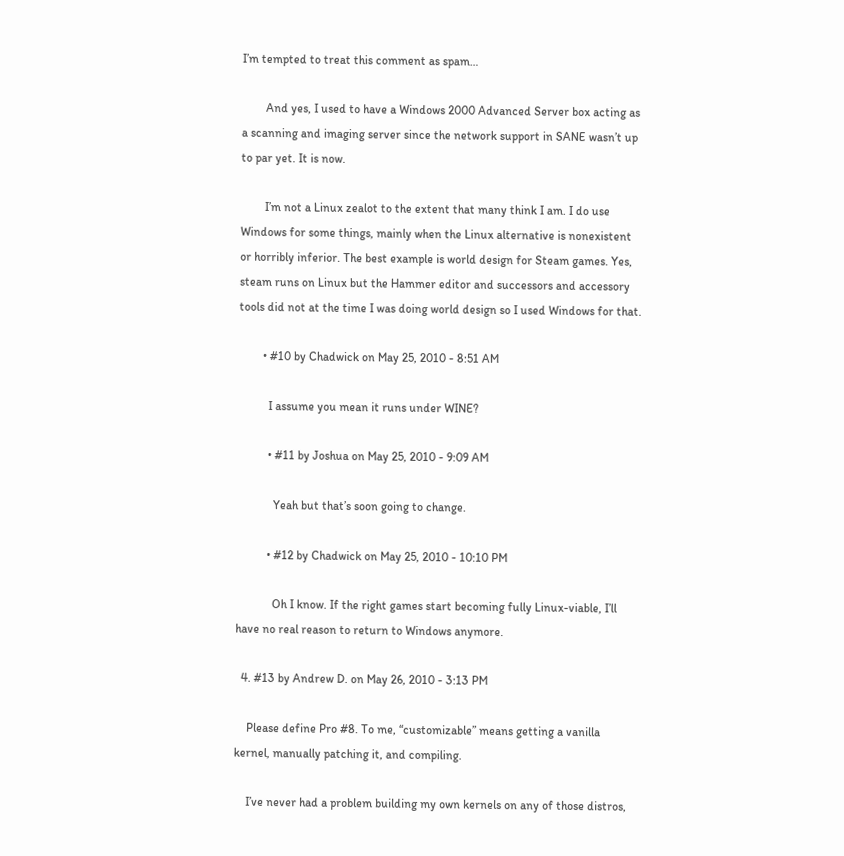I’m tempted to treat this comment as spam…

        And yes, I used to have a Windows 2000 Advanced Server box acting as a scanning and imaging server since the network support in SANE wasn’t up to par yet. It is now.

        I’m not a Linux zealot to the extent that many think I am. I do use Windows for some things, mainly when the Linux alternative is nonexistent or horribly inferior. The best example is world design for Steam games. Yes, steam runs on Linux but the Hammer editor and successors and accessory tools did not at the time I was doing world design so I used Windows for that.

        • #10 by Chadwick on May 25, 2010 - 8:51 AM

          I assume you mean it runs under WINE?

          • #11 by Joshua on May 25, 2010 - 9:09 AM

            Yeah but that’s soon going to change.

          • #12 by Chadwick on May 25, 2010 - 10:10 PM

            Oh I know. If the right games start becoming fully Linux-viable, I’ll have no real reason to return to Windows anymore.

  4. #13 by Andrew D. on May 26, 2010 - 3:13 PM

    Please define Pro #8. To me, “customizable” means getting a vanilla kernel, manually patching it, and compiling.

    I’ve never had a problem building my own kernels on any of those distros,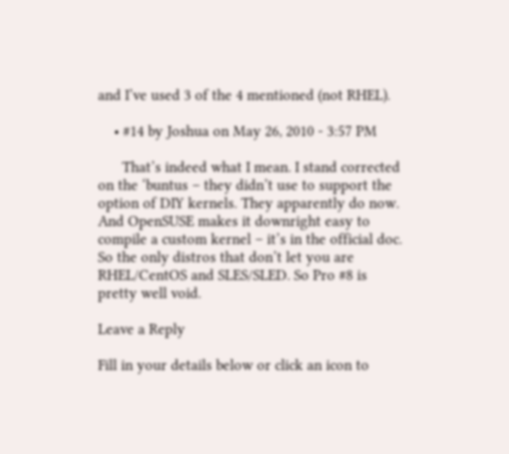and I’ve used 3 of the 4 mentioned (not RHEL).

    • #14 by Joshua on May 26, 2010 - 3:57 PM

      That’s indeed what I mean. I stand corrected on the ‘buntus – they didn’t use to support the option of DIY kernels. They apparently do now. And OpenSUSE makes it downright easy to compile a custom kernel – it’s in the official doc. So the only distros that don’t let you are RHEL/CentOS and SLES/SLED. So Pro #8 is pretty well void.

Leave a Reply

Fill in your details below or click an icon to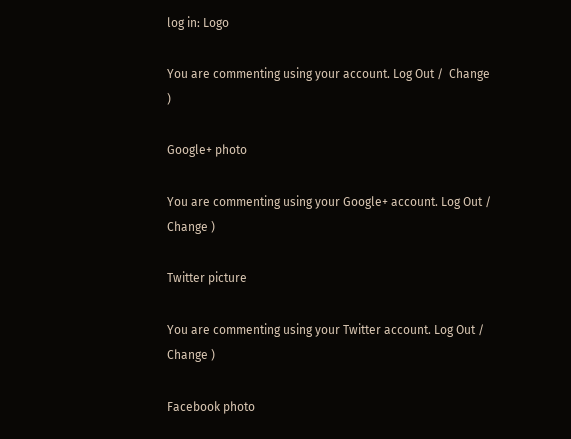log in: Logo

You are commenting using your account. Log Out /  Change )

Google+ photo

You are commenting using your Google+ account. Log Out /  Change )

Twitter picture

You are commenting using your Twitter account. Log Out /  Change )

Facebook photo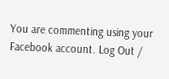You are commenting using your Facebook account. Log Out /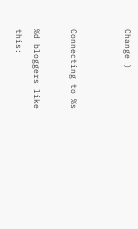Change )


Connecting to %s

%d bloggers like this: